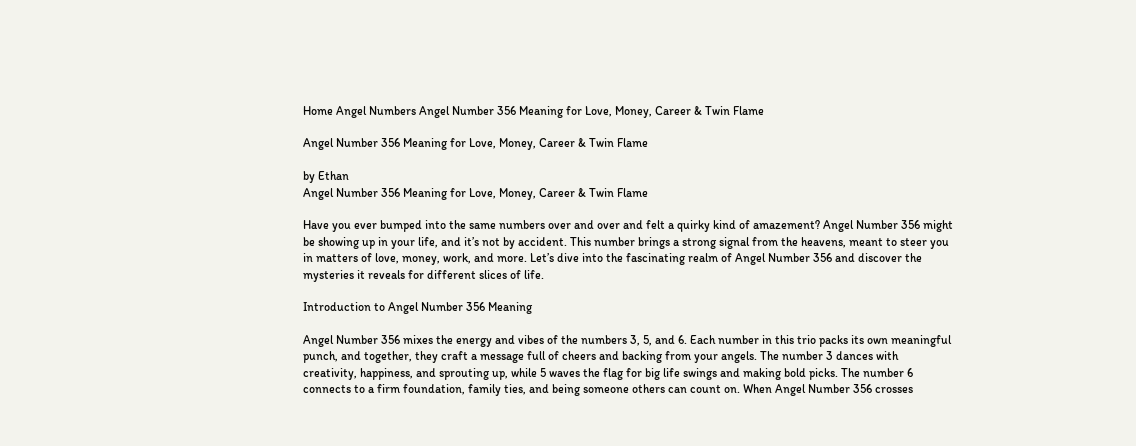Home Angel Numbers Angel Number 356 Meaning for Love, Money, Career & Twin Flame

Angel Number 356 Meaning for Love, Money, Career & Twin Flame

by Ethan
Angel Number 356 Meaning for Love, Money, Career & Twin Flame

Have you ever bumped into the same numbers over and over and felt a quirky kind of amazement? Angel Number 356 might be showing up in your life, and it’s not by accident. This number brings a strong signal from the heavens, meant to steer you in matters of love, money, work, and more. Let’s dive into the fascinating realm of Angel Number 356 and discover the mysteries it reveals for different slices of life.

Introduction to Angel Number 356 Meaning

Angel Number 356 mixes the energy and vibes of the numbers 3, 5, and 6. Each number in this trio packs its own meaningful punch, and together, they craft a message full of cheers and backing from your angels. The number 3 dances with creativity, happiness, and sprouting up, while 5 waves the flag for big life swings and making bold picks. The number 6 connects to a firm foundation, family ties, and being someone others can count on. When Angel Number 356 crosses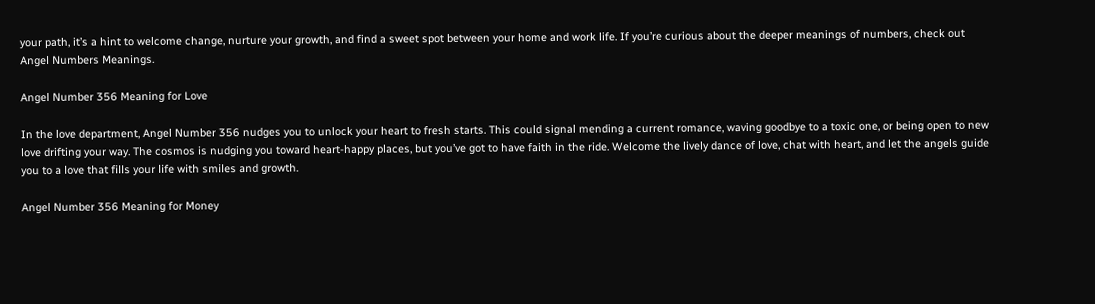your path, it’s a hint to welcome change, nurture your growth, and find a sweet spot between your home and work life. If you’re curious about the deeper meanings of numbers, check out Angel Numbers Meanings.

Angel Number 356 Meaning for Love

In the love department, Angel Number 356 nudges you to unlock your heart to fresh starts. This could signal mending a current romance, waving goodbye to a toxic one, or being open to new love drifting your way. The cosmos is nudging you toward heart-happy places, but you’ve got to have faith in the ride. Welcome the lively dance of love, chat with heart, and let the angels guide you to a love that fills your life with smiles and growth.

Angel Number 356 Meaning for Money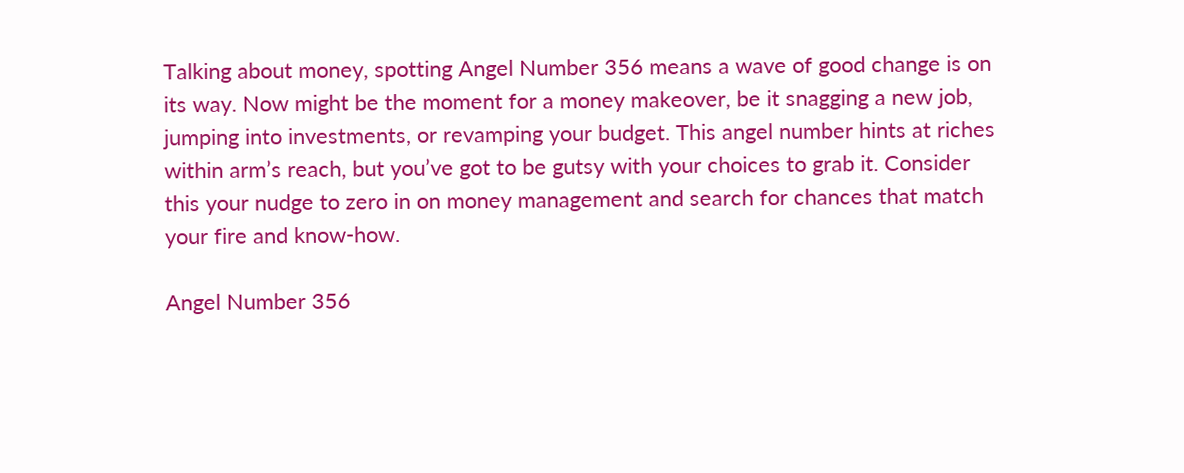Talking about money, spotting Angel Number 356 means a wave of good change is on its way. Now might be the moment for a money makeover, be it snagging a new job, jumping into investments, or revamping your budget. This angel number hints at riches within arm’s reach, but you’ve got to be gutsy with your choices to grab it. Consider this your nudge to zero in on money management and search for chances that match your fire and know-how.

Angel Number 356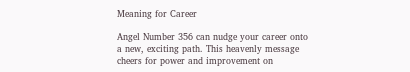Meaning for Career

Angel Number 356 can nudge your career onto a new, exciting path. This heavenly message cheers for power and improvement on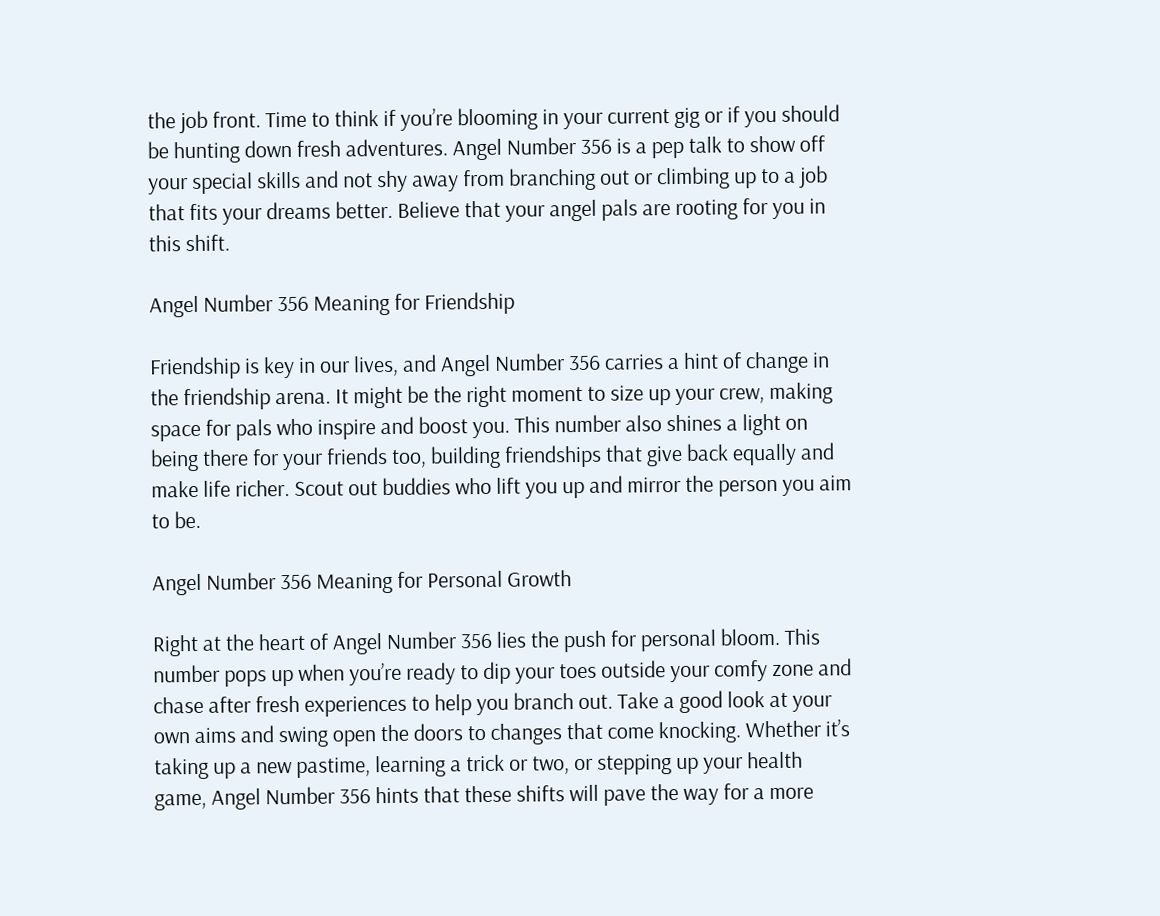the job front. Time to think if you’re blooming in your current gig or if you should be hunting down fresh adventures. Angel Number 356 is a pep talk to show off your special skills and not shy away from branching out or climbing up to a job that fits your dreams better. Believe that your angel pals are rooting for you in this shift.

Angel Number 356 Meaning for Friendship

Friendship is key in our lives, and Angel Number 356 carries a hint of change in the friendship arena. It might be the right moment to size up your crew, making space for pals who inspire and boost you. This number also shines a light on being there for your friends too, building friendships that give back equally and make life richer. Scout out buddies who lift you up and mirror the person you aim to be.

Angel Number 356 Meaning for Personal Growth

Right at the heart of Angel Number 356 lies the push for personal bloom. This number pops up when you’re ready to dip your toes outside your comfy zone and chase after fresh experiences to help you branch out. Take a good look at your own aims and swing open the doors to changes that come knocking. Whether it’s taking up a new pastime, learning a trick or two, or stepping up your health game, Angel Number 356 hints that these shifts will pave the way for a more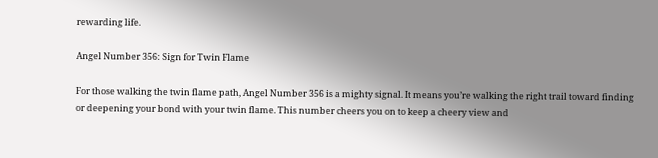rewarding life.

Angel Number 356: Sign for Twin Flame

For those walking the twin flame path, Angel Number 356 is a mighty signal. It means you’re walking the right trail toward finding or deepening your bond with your twin flame. This number cheers you on to keep a cheery view and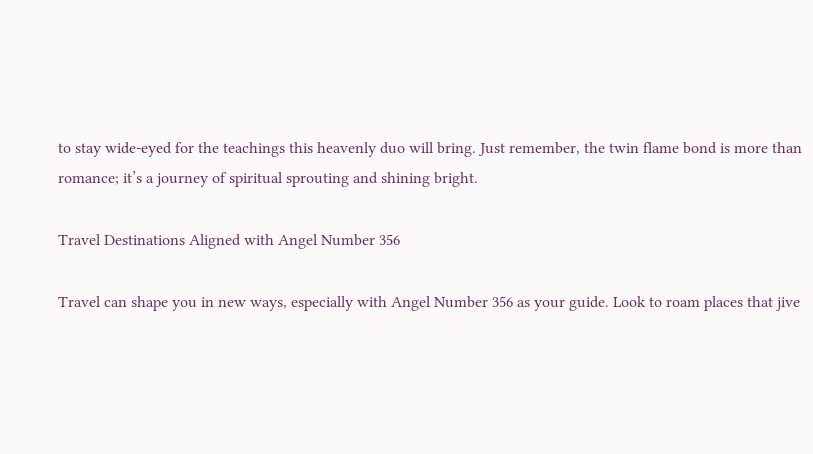to stay wide-eyed for the teachings this heavenly duo will bring. Just remember, the twin flame bond is more than romance; it’s a journey of spiritual sprouting and shining bright.

Travel Destinations Aligned with Angel Number 356

Travel can shape you in new ways, especially with Angel Number 356 as your guide. Look to roam places that jive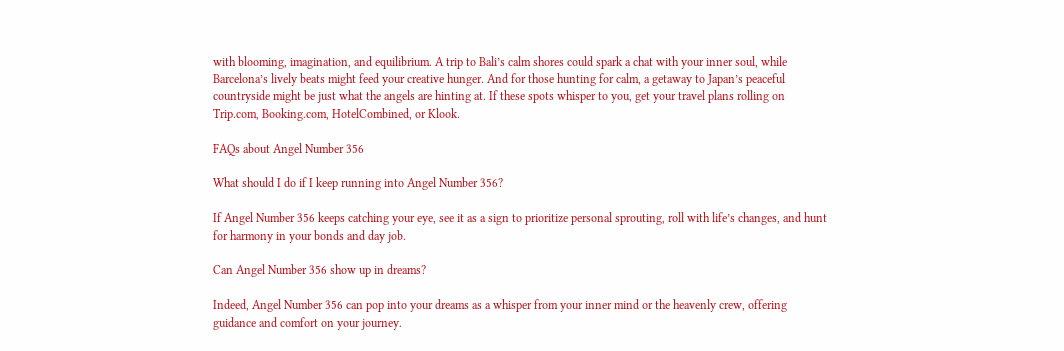with blooming, imagination, and equilibrium. A trip to Bali’s calm shores could spark a chat with your inner soul, while Barcelona’s lively beats might feed your creative hunger. And for those hunting for calm, a getaway to Japan’s peaceful countryside might be just what the angels are hinting at. If these spots whisper to you, get your travel plans rolling on Trip.com, Booking.com, HotelCombined, or Klook.

FAQs about Angel Number 356

What should I do if I keep running into Angel Number 356?

If Angel Number 356 keeps catching your eye, see it as a sign to prioritize personal sprouting, roll with life’s changes, and hunt for harmony in your bonds and day job.

Can Angel Number 356 show up in dreams?

Indeed, Angel Number 356 can pop into your dreams as a whisper from your inner mind or the heavenly crew, offering guidance and comfort on your journey.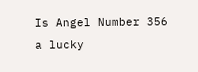Is Angel Number 356 a lucky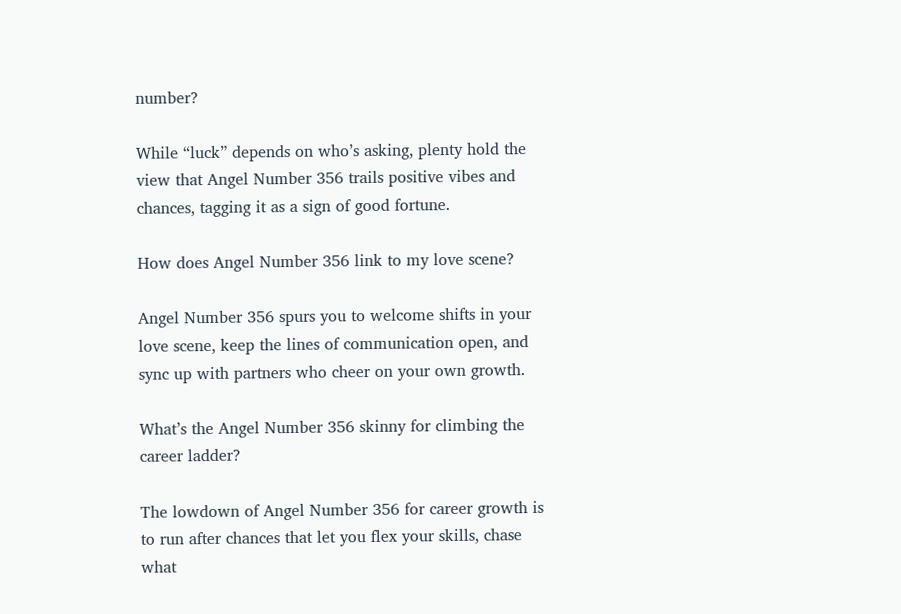number?

While “luck” depends on who’s asking, plenty hold the view that Angel Number 356 trails positive vibes and chances, tagging it as a sign of good fortune.

How does Angel Number 356 link to my love scene?

Angel Number 356 spurs you to welcome shifts in your love scene, keep the lines of communication open, and sync up with partners who cheer on your own growth.

What’s the Angel Number 356 skinny for climbing the career ladder?

The lowdown of Angel Number 356 for career growth is to run after chances that let you flex your skills, chase what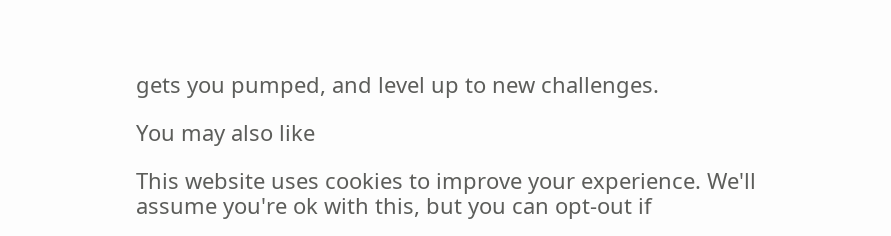gets you pumped, and level up to new challenges.

You may also like

This website uses cookies to improve your experience. We'll assume you're ok with this, but you can opt-out if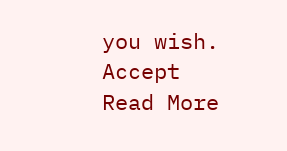you wish. Accept Read More